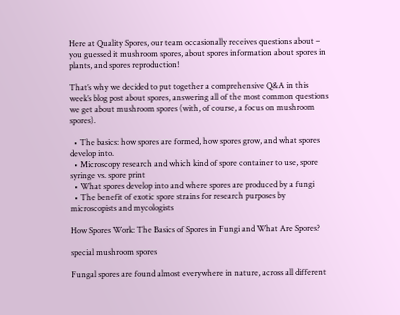Here at Quality Spores, our team occasionally receives questions about – you guessed it mushroom spores, about spores information about spores in plants, and spores reproduction!

That’s why we decided to put together a comprehensive Q&A in this week’s blog post about spores, answering all of the most common questions we get about mushroom spores (with, of course, a focus on mushroom spores).

  • The basics: how spores are formed, how spores grow, and what spores develop into.
  • Microscopy research and which kind of spore container to use, spore syringe vs. spore print
  • What spores develop into and where spores are produced by a fungi
  • The benefit of exotic spore strains for research purposes by microscopists and mycologists

How Spores Work: The Basics of Spores in Fungi and What Are Spores?

special mushroom spores

Fungal spores are found almost everywhere in nature, across all different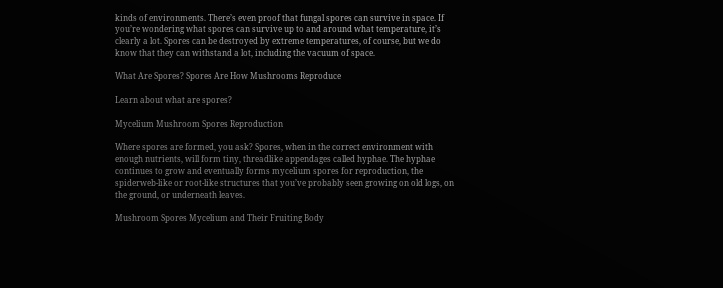kinds of environments. There’s even proof that fungal spores can survive in space. If you’re wondering what spores can survive up to and around what temperature, it’s clearly a lot. Spores can be destroyed by extreme temperatures, of course, but we do know that they can withstand a lot, including the vacuum of space.

What Are Spores? Spores Are How Mushrooms Reproduce

Learn about what are spores?

Mycelium Mushroom Spores Reproduction

Where spores are formed, you ask? Spores, when in the correct environment with enough nutrients, will form tiny, threadlike appendages called hyphae. The hyphae continues to grow and eventually forms mycelium spores for reproduction, the spiderweb-like or root-like structures that you’ve probably seen growing on old logs, on the ground, or underneath leaves.

Mushroom Spores Mycelium and Their Fruiting Body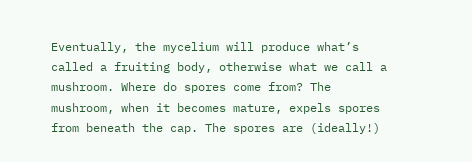Eventually, the mycelium will produce what’s called a fruiting body, otherwise what we call a mushroom. Where do spores come from? The mushroom, when it becomes mature, expels spores from beneath the cap. The spores are (ideally!)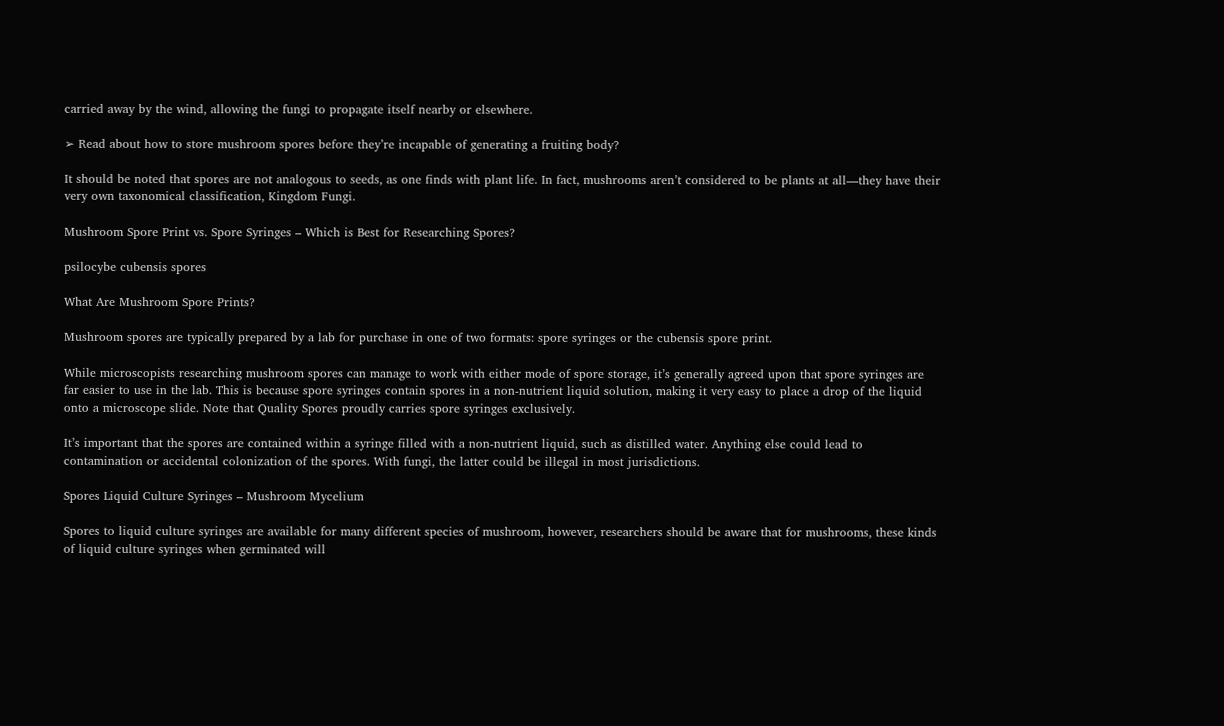carried away by the wind, allowing the fungi to propagate itself nearby or elsewhere.

➢ Read about how to store mushroom spores before they’re incapable of generating a fruiting body?

It should be noted that spores are not analogous to seeds, as one finds with plant life. In fact, mushrooms aren’t considered to be plants at all—they have their very own taxonomical classification, Kingdom Fungi.

Mushroom Spore Print vs. Spore Syringes – Which is Best for Researching Spores?

psilocybe cubensis spores

What Are Mushroom Spore Prints?

Mushroom spores are typically prepared by a lab for purchase in one of two formats: spore syringes or the cubensis spore print.

While microscopists researching mushroom spores can manage to work with either mode of spore storage, it’s generally agreed upon that spore syringes are far easier to use in the lab. This is because spore syringes contain spores in a non-nutrient liquid solution, making it very easy to place a drop of the liquid onto a microscope slide. Note that Quality Spores proudly carries spore syringes exclusively.

It’s important that the spores are contained within a syringe filled with a non-nutrient liquid, such as distilled water. Anything else could lead to contamination or accidental colonization of the spores. With fungi, the latter could be illegal in most jurisdictions.

Spores Liquid Culture Syringes – Mushroom Mycelium

Spores to liquid culture syringes are available for many different species of mushroom, however, researchers should be aware that for mushrooms, these kinds of liquid culture syringes when germinated will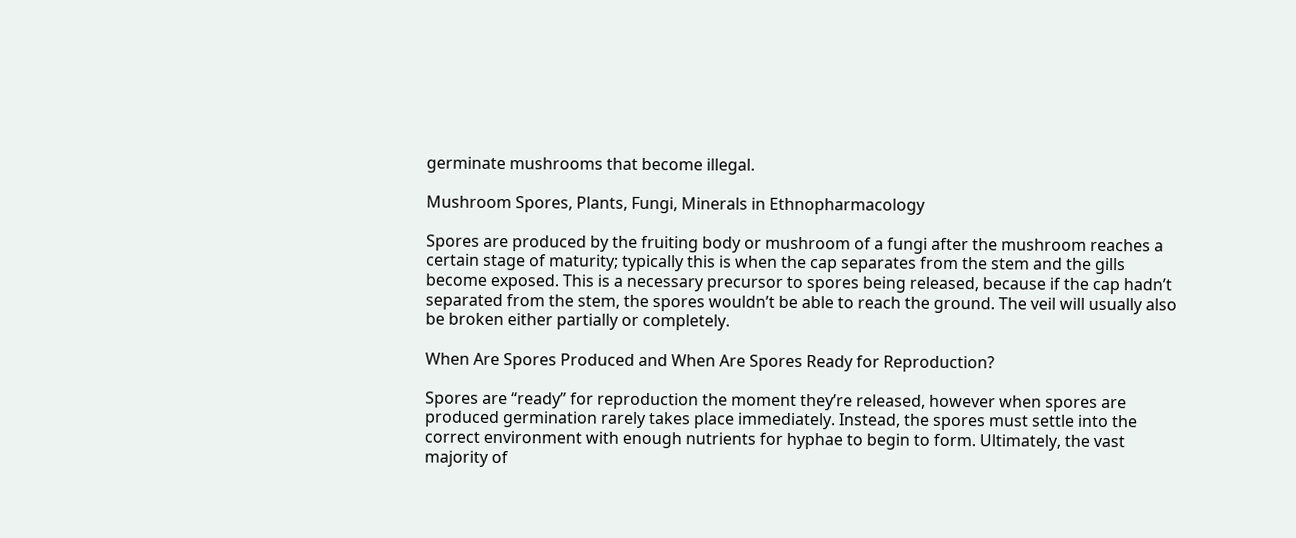germinate mushrooms that become illegal.

Mushroom Spores, Plants, Fungi, Minerals in Ethnopharmacology

Spores are produced by the fruiting body or mushroom of a fungi after the mushroom reaches a certain stage of maturity; typically this is when the cap separates from the stem and the gills become exposed. This is a necessary precursor to spores being released, because if the cap hadn’t separated from the stem, the spores wouldn’t be able to reach the ground. The veil will usually also be broken either partially or completely.

When Are Spores Produced and When Are Spores Ready for Reproduction?

Spores are “ready” for reproduction the moment they’re released, however when spores are produced germination rarely takes place immediately. Instead, the spores must settle into the correct environment with enough nutrients for hyphae to begin to form. Ultimately, the vast majority of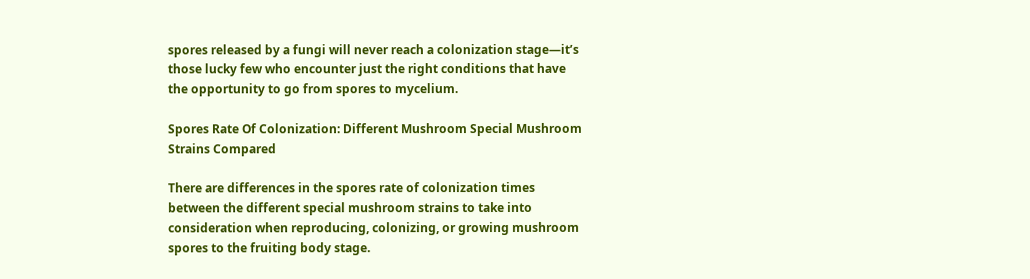spores released by a fungi will never reach a colonization stage—it’s those lucky few who encounter just the right conditions that have the opportunity to go from spores to mycelium.

Spores Rate Of Colonization: Different Mushroom Special Mushroom Strains Compared

There are differences in the spores rate of colonization times between the different special mushroom strains to take into consideration when reproducing, colonizing, or growing mushroom spores to the fruiting body stage.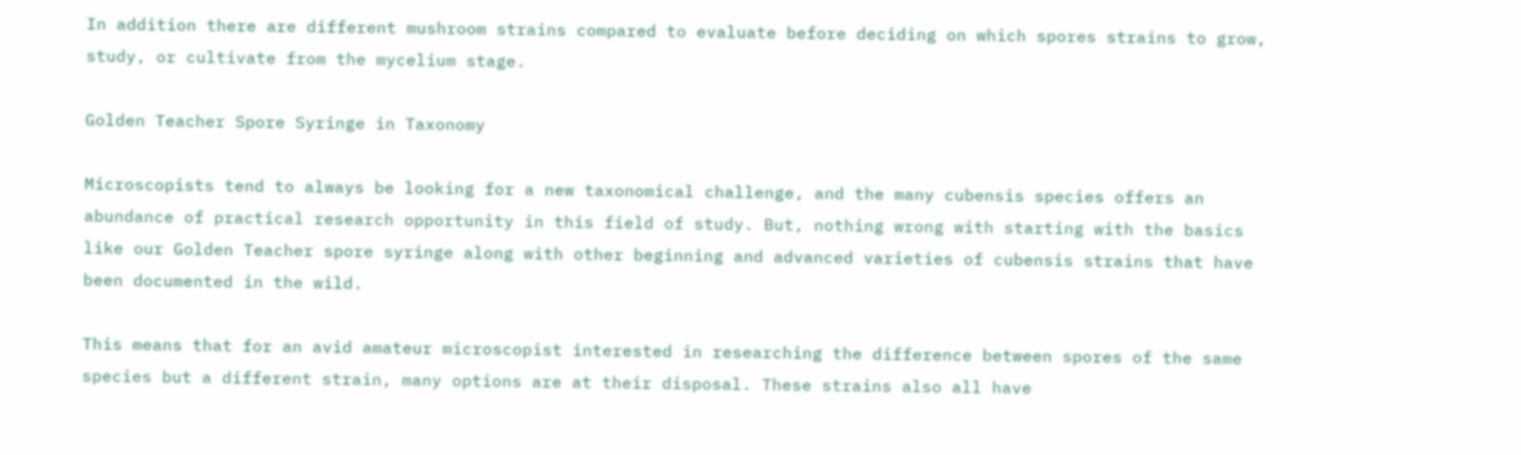In addition there are different mushroom strains compared to evaluate before deciding on which spores strains to grow, study, or cultivate from the mycelium stage.

Golden Teacher Spore Syringe in Taxonomy

Microscopists tend to always be looking for a new taxonomical challenge, and the many cubensis species offers an abundance of practical research opportunity in this field of study. But, nothing wrong with starting with the basics like our Golden Teacher spore syringe along with other beginning and advanced varieties of cubensis strains that have been documented in the wild.

This means that for an avid amateur microscopist interested in researching the difference between spores of the same species but a different strain, many options are at their disposal. These strains also all have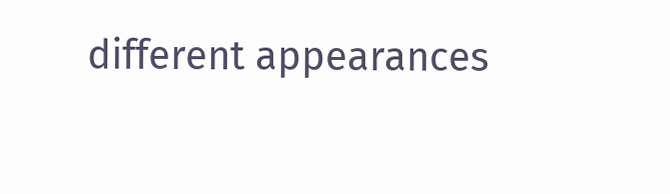different appearances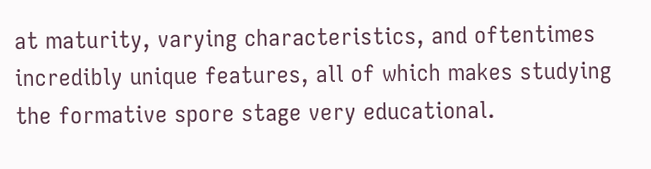at maturity, varying characteristics, and oftentimes incredibly unique features, all of which makes studying the formative spore stage very educational.